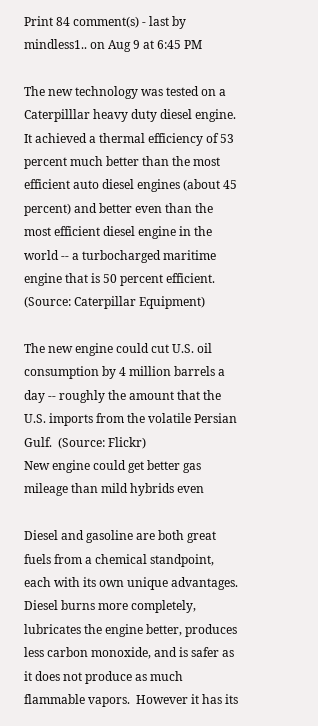Print 84 comment(s) - last by mindless1.. on Aug 9 at 6:45 PM

The new technology was tested on a Caterpilllar heavy duty diesel engine. It achieved a thermal efficiency of 53 percent much better than the most efficient auto diesel engines (about 45 percent) and better even than the most efficient diesel engine in the world -- a turbocharged maritime engine that is 50 percent efficient.  (Source: Caterpillar Equipment)

The new engine could cut U.S. oil consumption by 4 million barrels a day -- roughly the amount that the U.S. imports from the volatile Persian Gulf.  (Source: Flickr)
New engine could get better gas mileage than mild hybrids even

Diesel and gasoline are both great fuels from a chemical standpoint, each with its own unique advantages.  Diesel burns more completely, lubricates the engine better, produces less carbon monoxide, and is safer as it does not produce as much flammable vapors.  However it has its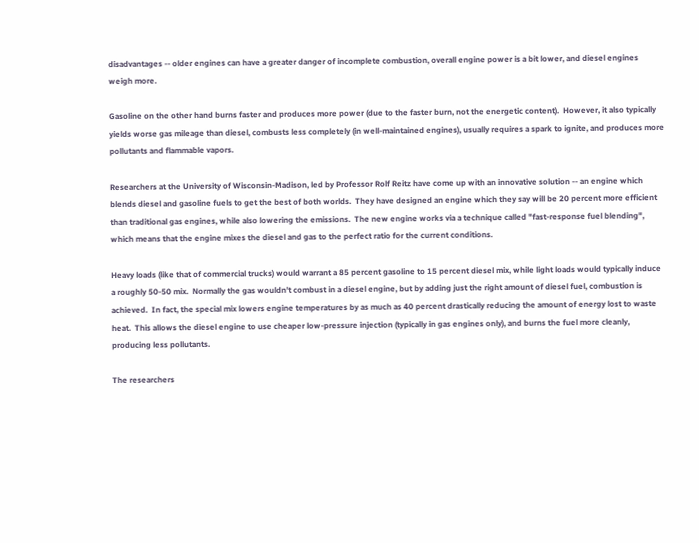disadvantages -- older engines can have a greater danger of incomplete combustion, overall engine power is a bit lower, and diesel engines weigh more.

Gasoline on the other hand burns faster and produces more power (due to the faster burn, not the energetic content).  However, it also typically yields worse gas mileage than diesel, combusts less completely (in well-maintained engines), usually requires a spark to ignite, and produces more pollutants and flammable vapors.

Researchers at the University of Wisconsin-Madison, led by Professor Rolf Reitz have come up with an innovative solution -- an engine which blends diesel and gasoline fuels to get the best of both worlds.  They have designed an engine which they say will be 20 percent more efficient than traditional gas engines, while also lowering the emissions.  The new engine works via a technique called "fast-response fuel blending", which means that the engine mixes the diesel and gas to the perfect ratio for the current conditions.

Heavy loads (like that of commercial trucks) would warrant a 85 percent gasoline to 15 percent diesel mix, while light loads would typically induce a roughly 50-50 mix.  Normally the gas wouldn't combust in a diesel engine, but by adding just the right amount of diesel fuel, combustion is achieved.  In fact, the special mix lowers engine temperatures by as much as 40 percent drastically reducing the amount of energy lost to waste heat.  This allows the diesel engine to use cheaper low-pressure injection (typically in gas engines only), and burns the fuel more cleanly, producing less pollutants.

The researchers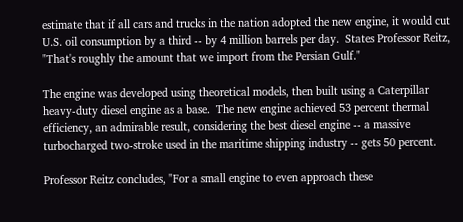estimate that if all cars and trucks in the nation adopted the new engine, it would cut U.S. oil consumption by a third -- by 4 million barrels per day.  States Professor Reitz, "That's roughly the amount that we import from the Persian Gulf."

The engine was developed using theoretical models, then built using a Caterpillar heavy-duty diesel engine as a base.  The new engine achieved 53 percent thermal efficiency, an admirable result, considering the best diesel engine -- a massive turbocharged two-stroke used in the maritime shipping industry -- gets 50 percent.

Professor Reitz concludes, "For a small engine to even approach these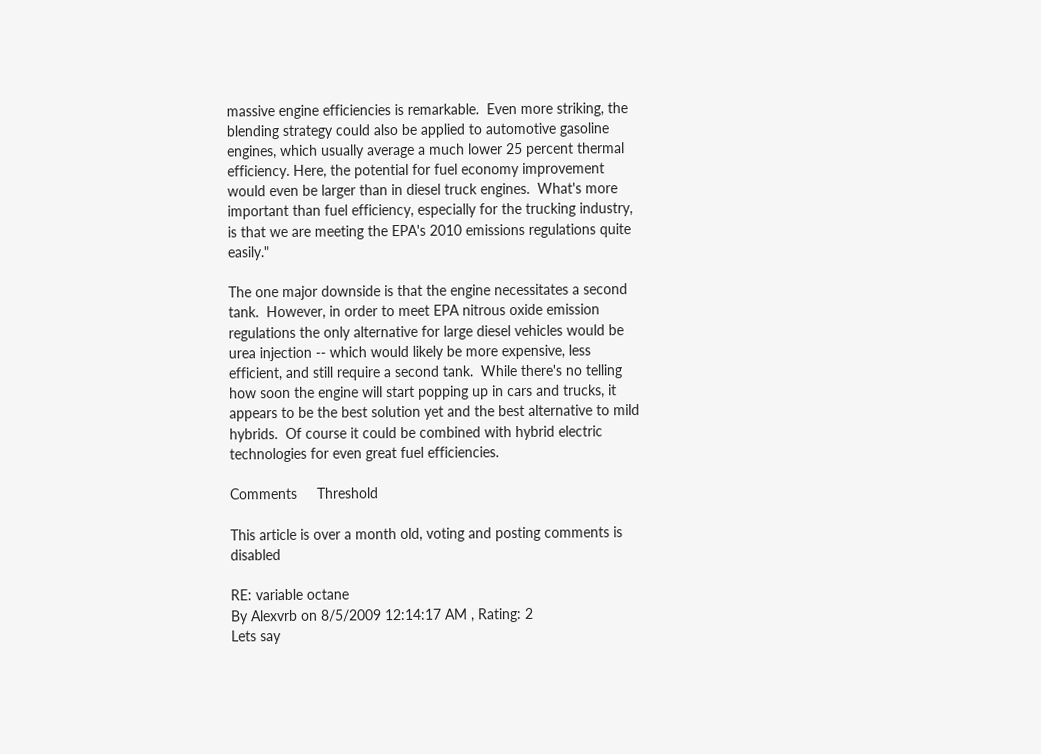massive engine efficiencies is remarkable.  Even more striking, the blending strategy could also be applied to automotive gasoline engines, which usually average a much lower 25 percent thermal efficiency. Here, the potential for fuel economy improvement would even be larger than in diesel truck engines.  What's more important than fuel efficiency, especially for the trucking industry, is that we are meeting the EPA's 2010 emissions regulations quite easily."

The one major downside is that the engine necessitates a second tank.  However, in order to meet EPA nitrous oxide emission regulations the only alternative for large diesel vehicles would be urea injection -- which would likely be more expensive, less efficient, and still require a second tank.  While there's no telling how soon the engine will start popping up in cars and trucks, it appears to be the best solution yet and the best alternative to mild hybrids.  Of course it could be combined with hybrid electric technologies for even great fuel efficiencies.

Comments     Threshold

This article is over a month old, voting and posting comments is disabled

RE: variable octane
By Alexvrb on 8/5/2009 12:14:17 AM , Rating: 2
Lets say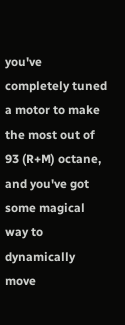you've completely tuned a motor to make the most out of 93 (R+M) octane, and you've got some magical way to dynamically move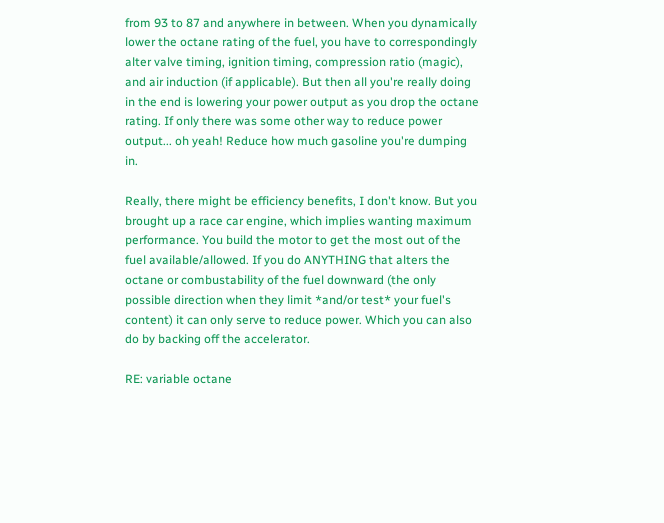from 93 to 87 and anywhere in between. When you dynamically lower the octane rating of the fuel, you have to correspondingly alter valve timing, ignition timing, compression ratio (magic), and air induction (if applicable). But then all you're really doing in the end is lowering your power output as you drop the octane rating. If only there was some other way to reduce power output... oh yeah! Reduce how much gasoline you're dumping in.

Really, there might be efficiency benefits, I don't know. But you brought up a race car engine, which implies wanting maximum performance. You build the motor to get the most out of the fuel available/allowed. If you do ANYTHING that alters the octane or combustability of the fuel downward (the only possible direction when they limit *and/or test* your fuel's content) it can only serve to reduce power. Which you can also do by backing off the accelerator.

RE: variable octane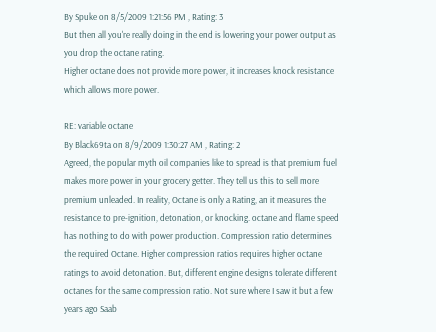By Spuke on 8/5/2009 1:21:56 PM , Rating: 3
But then all you're really doing in the end is lowering your power output as you drop the octane rating.
Higher octane does not provide more power, it increases knock resistance which allows more power.

RE: variable octane
By Black69ta on 8/9/2009 1:30:27 AM , Rating: 2
Agreed, the popular myth oil companies like to spread is that premium fuel makes more power in your grocery getter. They tell us this to sell more premium unleaded. In reality, Octane is only a Rating, an it measures the resistance to pre-ignition, detonation, or knocking. octane and flame speed has nothing to do with power production. Compression ratio determines the required Octane. Higher compression ratios requires higher octane ratings to avoid detonation. But, different engine designs tolerate different octanes for the same compression ratio. Not sure where I saw it but a few years ago Saab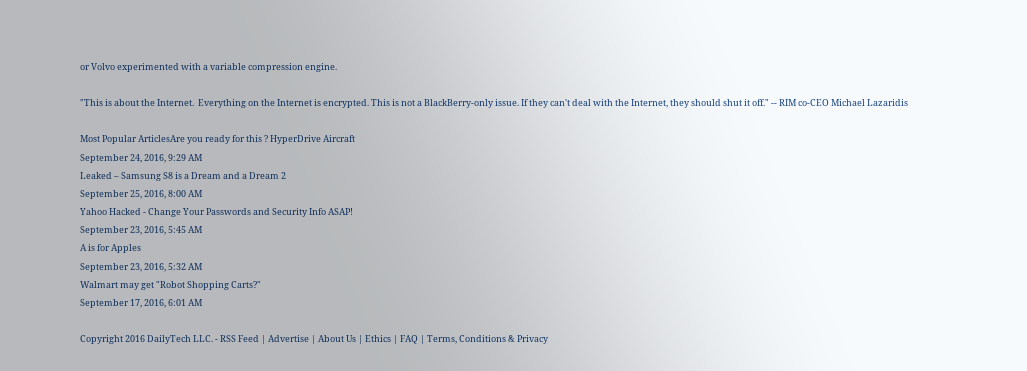or Volvo experimented with a variable compression engine.

"This is about the Internet.  Everything on the Internet is encrypted. This is not a BlackBerry-only issue. If they can't deal with the Internet, they should shut it off." -- RIM co-CEO Michael Lazaridis

Most Popular ArticlesAre you ready for this ? HyperDrive Aircraft
September 24, 2016, 9:29 AM
Leaked – Samsung S8 is a Dream and a Dream 2
September 25, 2016, 8:00 AM
Yahoo Hacked - Change Your Passwords and Security Info ASAP!
September 23, 2016, 5:45 AM
A is for Apples
September 23, 2016, 5:32 AM
Walmart may get "Robot Shopping Carts?"
September 17, 2016, 6:01 AM

Copyright 2016 DailyTech LLC. - RSS Feed | Advertise | About Us | Ethics | FAQ | Terms, Conditions & Privacy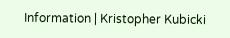Information | Kristopher Kubicki